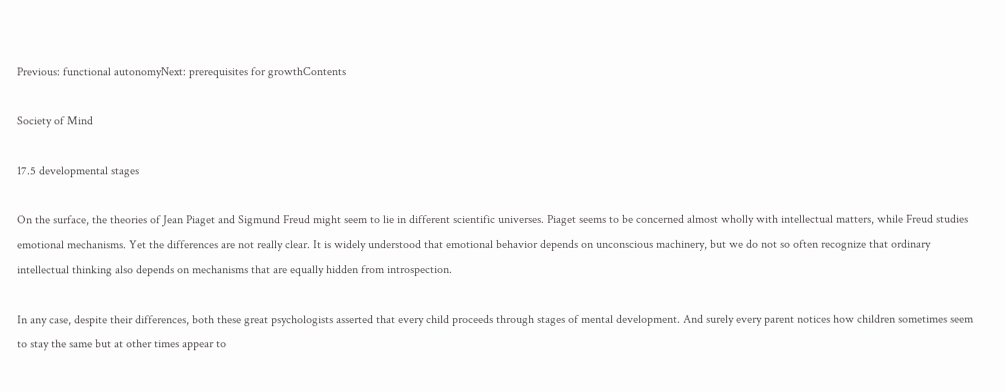Previous: functional autonomyNext: prerequisites for growthContents

Society of Mind

17.5 developmental stages

On the surface, the theories of Jean Piaget and Sigmund Freud might seem to lie in different scientific universes. Piaget seems to be concerned almost wholly with intellectual matters, while Freud studies emotional mechanisms. Yet the differences are not really clear. It is widely understood that emotional behavior depends on unconscious machinery, but we do not so often recognize that ordinary intellectual thinking also depends on mechanisms that are equally hidden from introspection.

In any case, despite their differences, both these great psychologists asserted that every child proceeds through stages of mental development. And surely every parent notices how children sometimes seem to stay the same but at other times appear to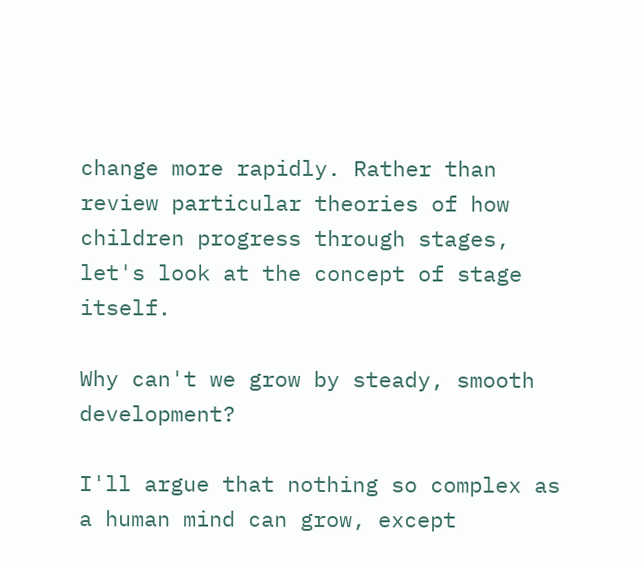change more rapidly. Rather than review particular theories of how children progress through stages, let's look at the concept of stage itself.

Why can't we grow by steady, smooth development?

I'll argue that nothing so complex as a human mind can grow, except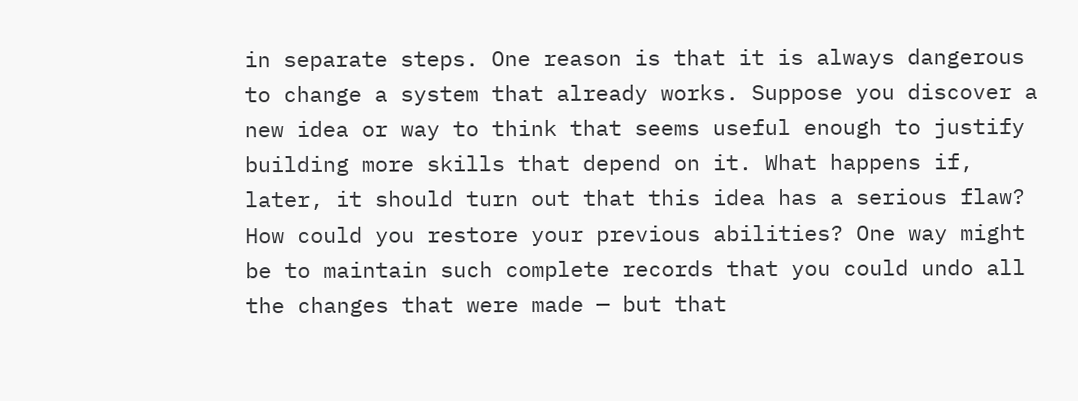in separate steps. One reason is that it is always dangerous to change a system that already works. Suppose you discover a new idea or way to think that seems useful enough to justify building more skills that depend on it. What happens if, later, it should turn out that this idea has a serious flaw? How could you restore your previous abilities? One way might be to maintain such complete records that you could undo all the changes that were made — but that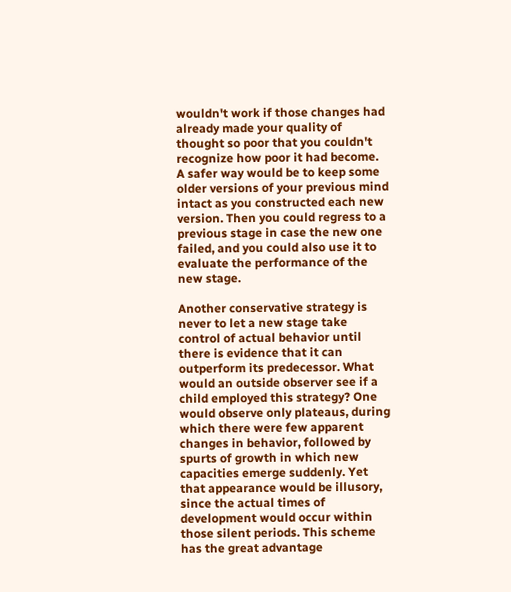wouldn't work if those changes had already made your quality of thought so poor that you couldn't recognize how poor it had become. A safer way would be to keep some older versions of your previous mind intact as you constructed each new version. Then you could regress to a previous stage in case the new one failed, and you could also use it to evaluate the performance of the new stage.

Another conservative strategy is never to let a new stage take control of actual behavior until there is evidence that it can outperform its predecessor. What would an outside observer see if a child employed this strategy? One would observe only plateaus, during which there were few apparent changes in behavior, followed by spurts of growth in which new capacities emerge suddenly. Yet that appearance would be illusory, since the actual times of development would occur within those silent periods. This scheme has the great advantage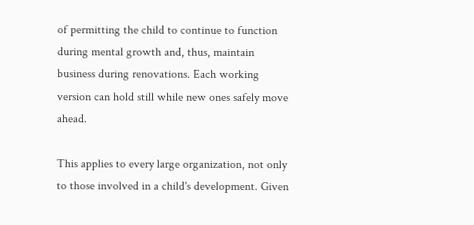of permitting the child to continue to function during mental growth and, thus, maintain business during renovations. Each working version can hold still while new ones safely move ahead.

This applies to every large organization, not only to those involved in a child's development. Given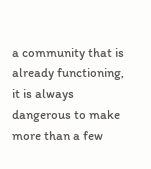a community that is already functioning, it is always dangerous to make more than a few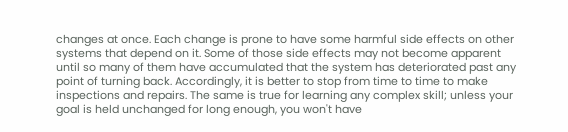changes at once. Each change is prone to have some harmful side effects on other systems that depend on it. Some of those side effects may not become apparent until so many of them have accumulated that the system has deteriorated past any point of turning back. Accordingly, it is better to stop from time to time to make inspections and repairs. The same is true for learning any complex skill; unless your goal is held unchanged for long enough, you won't have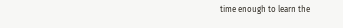time enough to learn the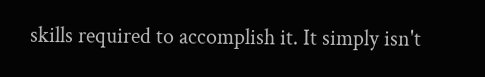skills required to accomplish it. It simply isn't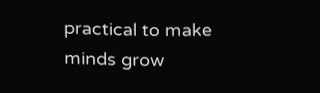practical to make minds grow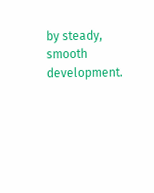by steady, smooth development.